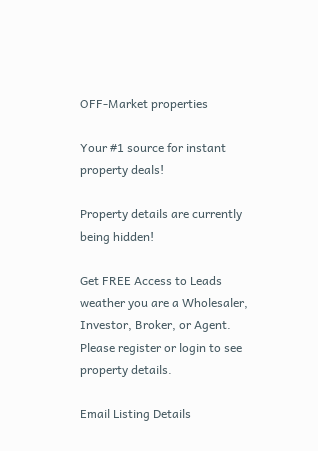OFF-Market properties

Your #1 source for instant property deals!

Property details are currently being hidden!

Get FREE Access to Leads weather you are a Wholesaler, Investor, Broker, or Agent. Please register or login to see property details.

Email Listing Details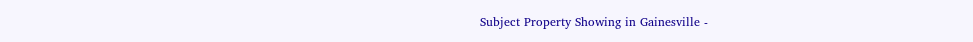Subject Property Showing in Gainesville -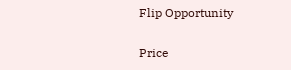Flip Opportunity

Price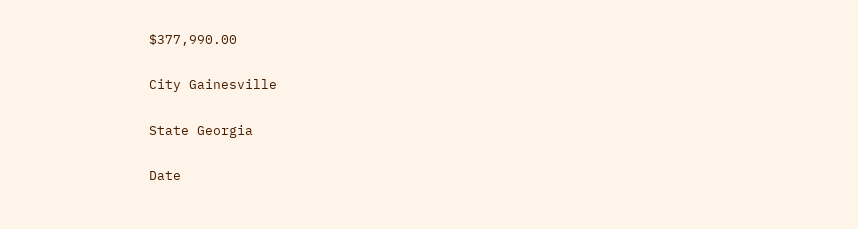$377,990.00

City Gainesville

State Georgia

Date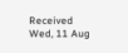Received Wed, 11 Aug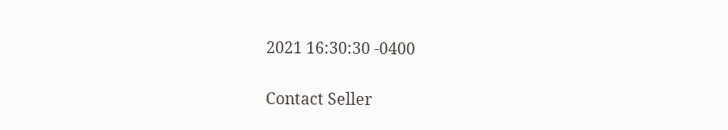2021 16:30:30 -0400

Contact Seller